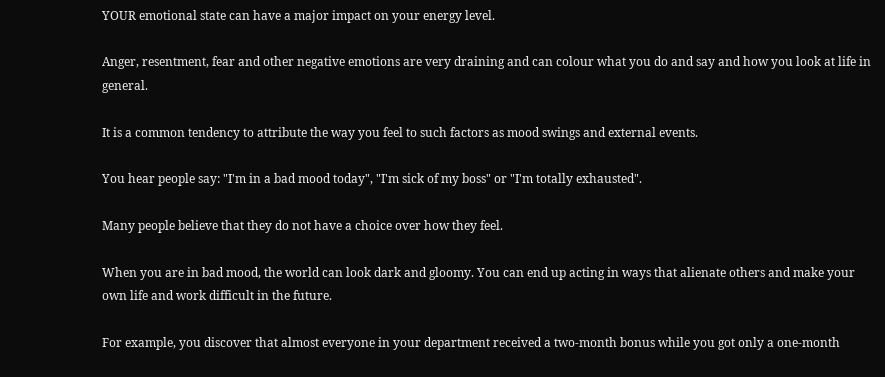YOUR emotional state can have a major impact on your energy level.

Anger, resentment, fear and other negative emotions are very draining and can colour what you do and say and how you look at life in general.

It is a common tendency to attribute the way you feel to such factors as mood swings and external events.

You hear people say: "I'm in a bad mood today", "I'm sick of my boss" or "I'm totally exhausted".

Many people believe that they do not have a choice over how they feel.

When you are in bad mood, the world can look dark and gloomy. You can end up acting in ways that alienate others and make your own life and work difficult in the future.

For example, you discover that almost everyone in your department received a two-month bonus while you got only a one-month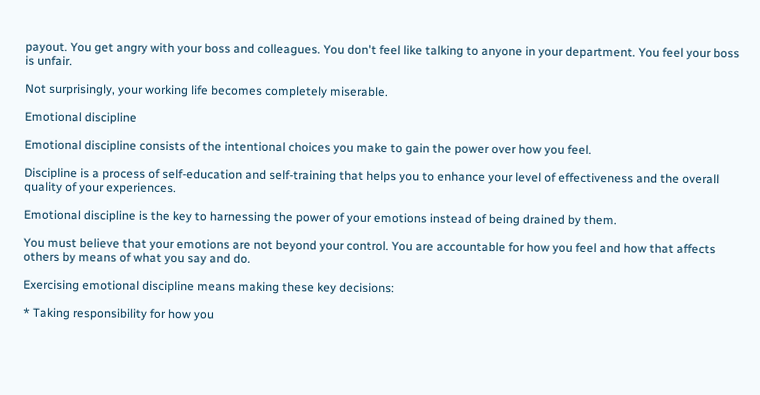payout. You get angry with your boss and colleagues. You don't feel like talking to anyone in your department. You feel your boss is unfair.

Not surprisingly, your working life becomes completely miserable.

Emotional discipline

Emotional discipline consists of the intentional choices you make to gain the power over how you feel.

Discipline is a process of self-education and self-training that helps you to enhance your level of effectiveness and the overall quality of your experiences.

Emotional discipline is the key to harnessing the power of your emotions instead of being drained by them.

You must believe that your emotions are not beyond your control. You are accountable for how you feel and how that affects others by means of what you say and do.

Exercising emotional discipline means making these key decisions:

* Taking responsibility for how you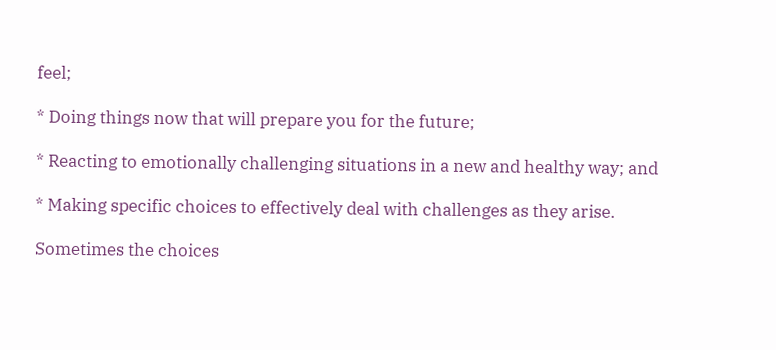feel;

* Doing things now that will prepare you for the future;

* Reacting to emotionally challenging situations in a new and healthy way; and

* Making specific choices to effectively deal with challenges as they arise.

Sometimes the choices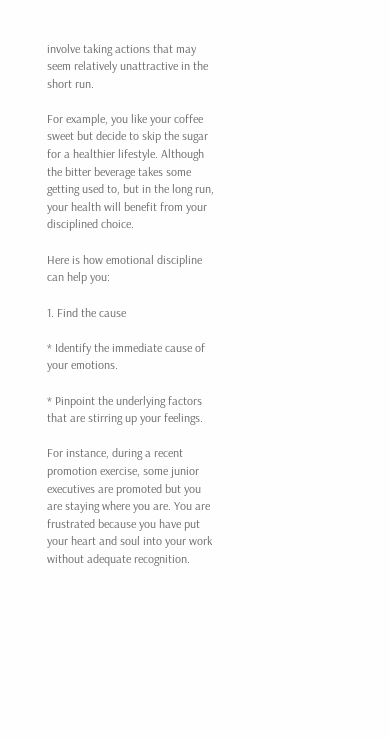involve taking actions that may seem relatively unattractive in the short run.

For example, you like your coffee sweet but decide to skip the sugar for a healthier lifestyle. Although the bitter beverage takes some getting used to, but in the long run, your health will benefit from your disciplined choice.

Here is how emotional discipline can help you:

1. Find the cause

* Identify the immediate cause of your emotions.

* Pinpoint the underlying factors that are stirring up your feelings.

For instance, during a recent promotion exercise, some junior executives are promoted but you are staying where you are. You are frustrated because you have put your heart and soul into your work without adequate recognition.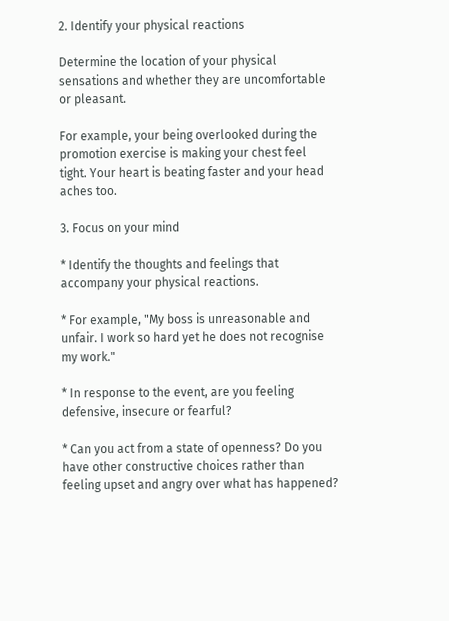2. Identify your physical reactions

Determine the location of your physical sensations and whether they are uncomfortable or pleasant.

For example, your being overlooked during the promotion exercise is making your chest feel tight. Your heart is beating faster and your head aches too.

3. Focus on your mind

* Identify the thoughts and feelings that accompany your physical reactions.

* For example, "My boss is unreasonable and unfair. I work so hard yet he does not recognise my work."

* In response to the event, are you feeling defensive, insecure or fearful?

* Can you act from a state of openness? Do you have other constructive choices rather than feeling upset and angry over what has happened?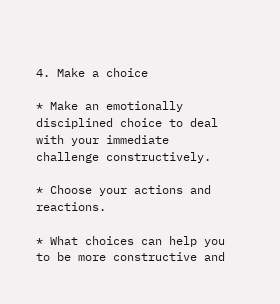4. Make a choice

* Make an emotionally disciplined choice to deal with your immediate challenge constructively.

* Choose your actions and reactions.

* What choices can help you to be more constructive and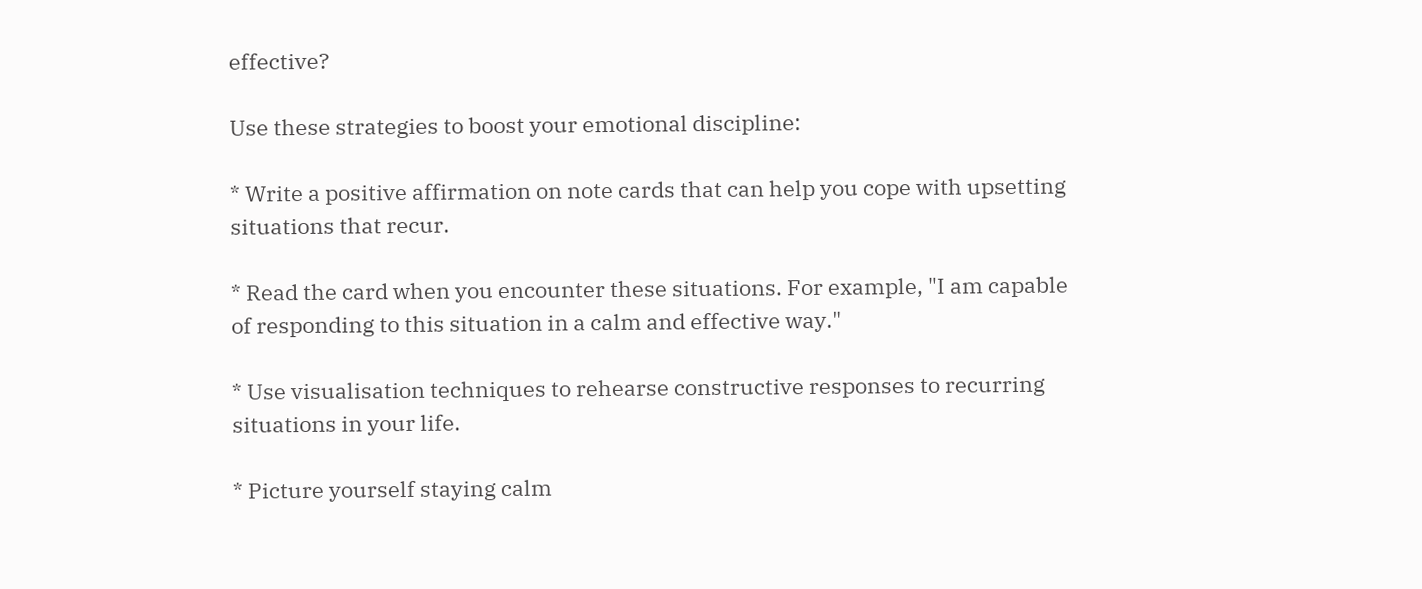effective?

Use these strategies to boost your emotional discipline:

* Write a positive affirmation on note cards that can help you cope with upsetting situations that recur.

* Read the card when you encounter these situations. For example, "I am capable of responding to this situation in a calm and effective way."

* Use visualisation techniques to rehearse constructive responses to recurring situations in your life.

* Picture yourself staying calm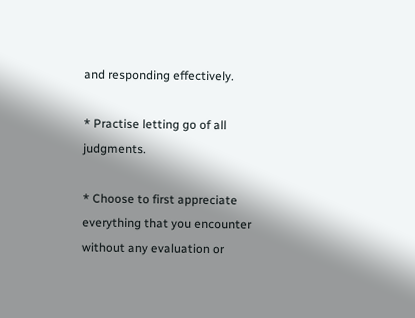and responding effectively.

* Practise letting go of all judgments.

* Choose to first appreciate everything that you encounter without any evaluation or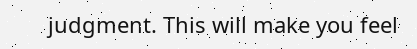judgment. This will make you feel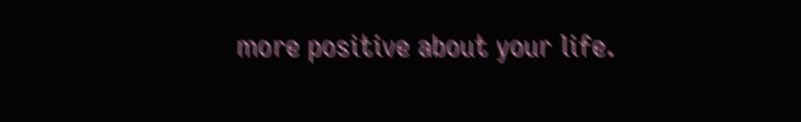more positive about your life.